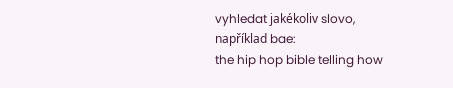vyhledat jakékoliv slovo, například bae:
the hip hop bible telling how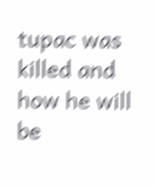tupac was killed and how he will be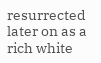resurrected later on as a rich white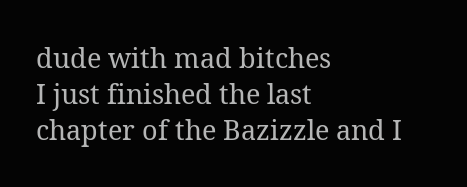dude with mad bitches
I just finished the last chapter of the Bazizzle and I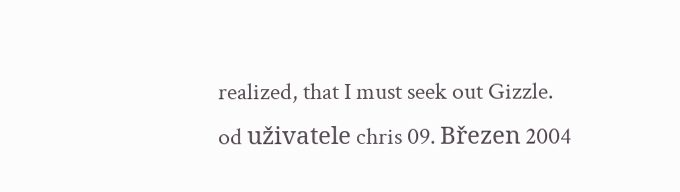realized, that I must seek out Gizzle.
od uživatele chris 09. Březen 2004